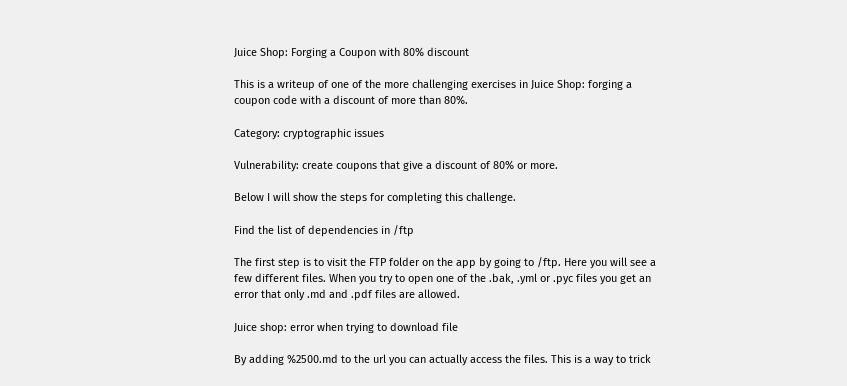Juice Shop: Forging a Coupon with 80% discount

This is a writeup of one of the more challenging exercises in Juice Shop: forging a coupon code with a discount of more than 80%.

Category: cryptographic issues

Vulnerability: create coupons that give a discount of 80% or more.

Below I will show the steps for completing this challenge.

Find the list of dependencies in /ftp

The first step is to visit the FTP folder on the app by going to /ftp. Here you will see a few different files. When you try to open one of the .bak, .yml or .pyc files you get an error that only .md and .pdf files are allowed.

Juice shop: error when trying to download file

By adding %2500.md to the url you can actually access the files. This is a way to trick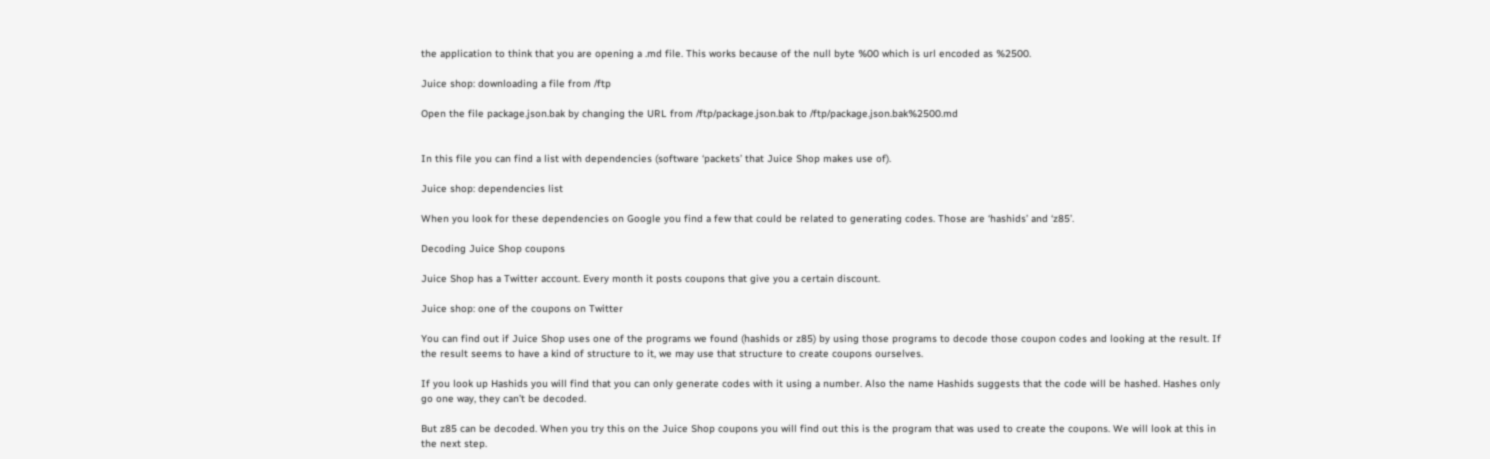the application to think that you are opening a .md file. This works because of the null byte %00 which is url encoded as %2500.

Juice shop: downloading a file from /ftp

Open the file package.json.bak by changing the URL from /ftp/package.json.bak to /ftp/package.json.bak%2500.md


In this file you can find a list with dependencies (software ‘packets’ that Juice Shop makes use of).

Juice shop: dependencies list

When you look for these dependencies on Google you find a few that could be related to generating codes. Those are ‘hashids’ and ‘z85’.

Decoding Juice Shop coupons

Juice Shop has a Twitter account. Every month it posts coupons that give you a certain discount.

Juice shop: one of the coupons on Twitter

You can find out if Juice Shop uses one of the programs we found (hashids or z85) by using those programs to decode those coupon codes and looking at the result. If the result seems to have a kind of structure to it, we may use that structure to create coupons ourselves.

If you look up Hashids you will find that you can only generate codes with it using a number. Also the name Hashids suggests that the code will be hashed. Hashes only go one way, they can’t be decoded.

But z85 can be decoded. When you try this on the Juice Shop coupons you will find out this is the program that was used to create the coupons. We will look at this in the next step.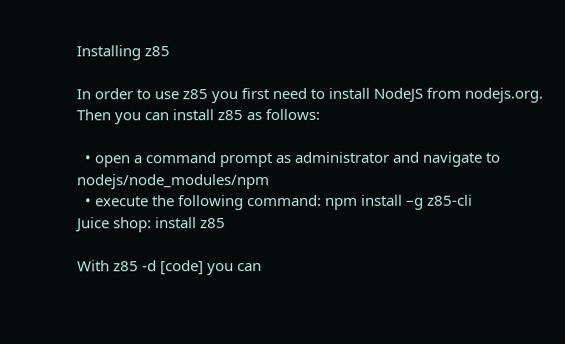Installing z85

In order to use z85 you first need to install NodeJS from nodejs.org. Then you can install z85 as follows:

  • open a command prompt as administrator and navigate to nodejs/node_modules/npm
  • execute the following command: npm install –g z85-cli
Juice shop: install z85

With z85 -d [code] you can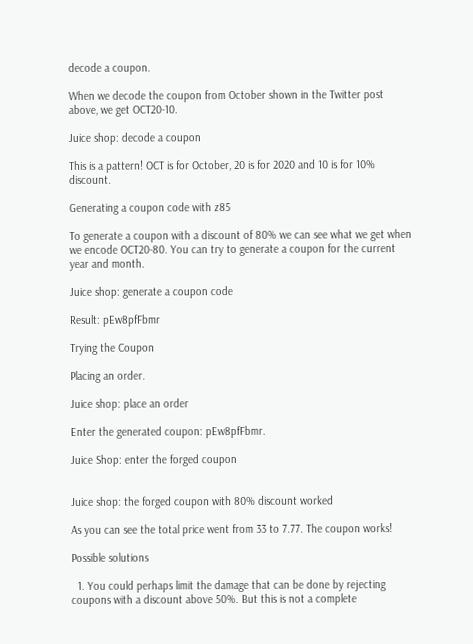decode a coupon.

When we decode the coupon from October shown in the Twitter post above, we get OCT20-10.

Juice shop: decode a coupon

This is a pattern! OCT is for October, 20 is for 2020 and 10 is for 10% discount.

Generating a coupon code with z85

To generate a coupon with a discount of 80% we can see what we get when we encode OCT20-80. You can try to generate a coupon for the current year and month.

Juice shop: generate a coupon code

Result: pEw8pfFbmr

Trying the Coupon

Placing an order.

Juice shop: place an order

Enter the generated coupon: pEw8pfFbmr.

Juice Shop: enter the forged coupon


Juice shop: the forged coupon with 80% discount worked

As you can see the total price went from 33 to 7.77. The coupon works!

Possible solutions

  1. You could perhaps limit the damage that can be done by rejecting coupons with a discount above 50%. But this is not a complete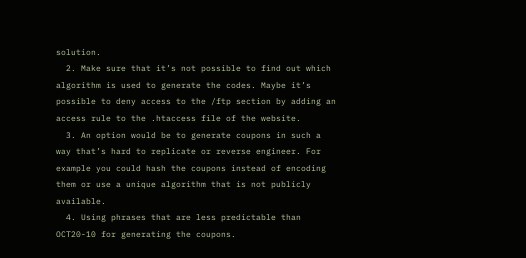solution.
  2. Make sure that it’s not possible to find out which algorithm is used to generate the codes. Maybe it’s possible to deny access to the /ftp section by adding an access rule to the .htaccess file of the website.
  3. An option would be to generate coupons in such a way that’s hard to replicate or reverse engineer. For example you could hash the coupons instead of encoding them or use a unique algorithm that is not publicly available.
  4. Using phrases that are less predictable than OCT20-10 for generating the coupons.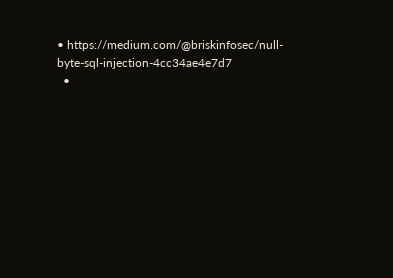• https://medium.com/@briskinfosec/null-byte-sql-injection-4cc34ae4e7d7
  •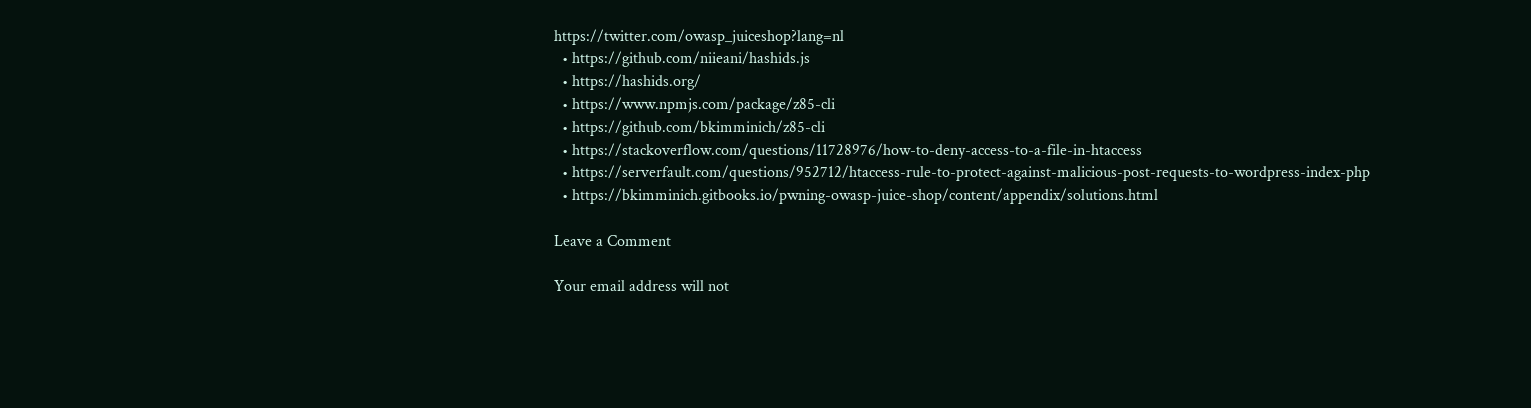https://twitter.com/owasp_juiceshop?lang=nl
  • https://github.com/niieani/hashids.js
  • https://hashids.org/
  • https://www.npmjs.com/package/z85-cli
  • https://github.com/bkimminich/z85-cli
  • https://stackoverflow.com/questions/11728976/how-to-deny-access-to-a-file-in-htaccess
  • https://serverfault.com/questions/952712/htaccess-rule-to-protect-against-malicious-post-requests-to-wordpress-index-php
  • https://bkimminich.gitbooks.io/pwning-owasp-juice-shop/content/appendix/solutions.html

Leave a Comment

Your email address will not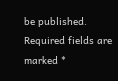be published. Required fields are marked *